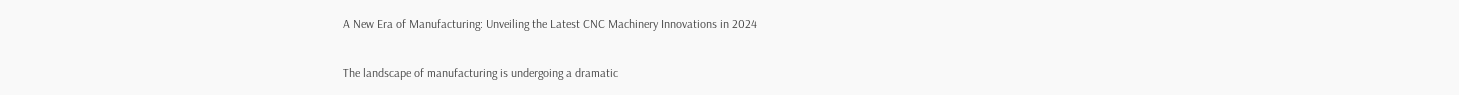A New Era of Manufacturing: Unveiling the Latest CNC Machinery Innovations in 2024

The landscape of manufacturing is undergoing a dramatic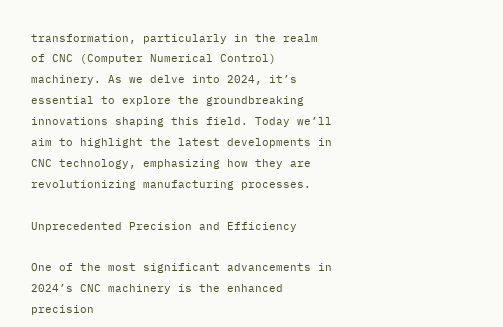transformation, particularly in the realm of CNC (Computer Numerical Control) machinery. As we delve into 2024, it’s essential to explore the groundbreaking innovations shaping this field. Today we’ll aim to highlight the latest developments in CNC technology, emphasizing how they are revolutionizing manufacturing processes.

Unprecedented Precision and Efficiency

One of the most significant advancements in 2024’s CNC machinery is the enhanced precision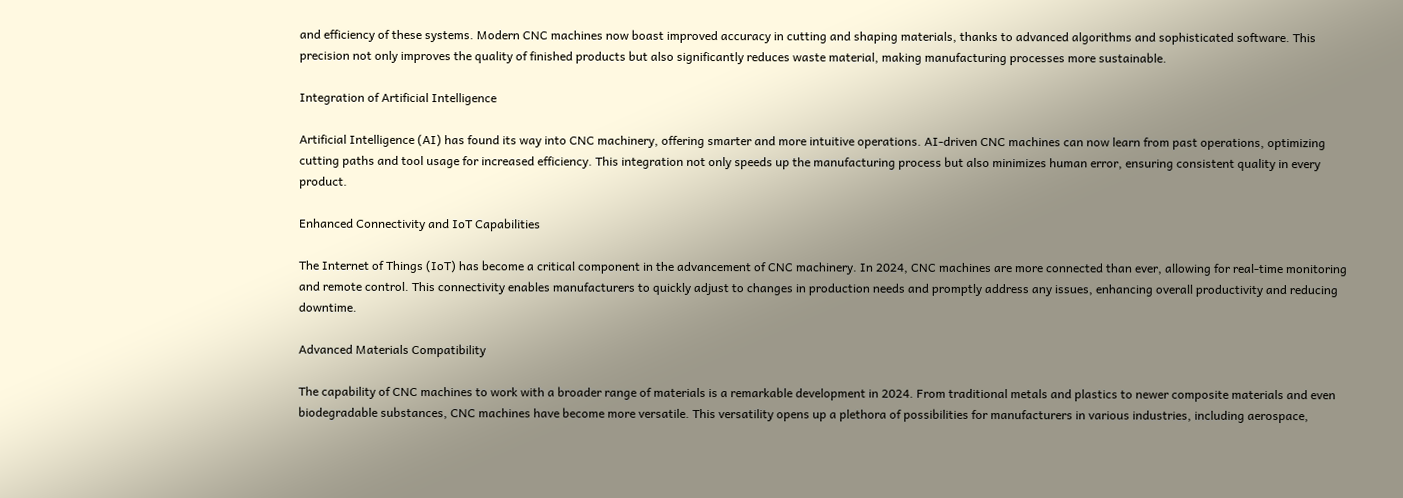and efficiency of these systems. Modern CNC machines now boast improved accuracy in cutting and shaping materials, thanks to advanced algorithms and sophisticated software. This precision not only improves the quality of finished products but also significantly reduces waste material, making manufacturing processes more sustainable.

Integration of Artificial Intelligence

Artificial Intelligence (AI) has found its way into CNC machinery, offering smarter and more intuitive operations. AI-driven CNC machines can now learn from past operations, optimizing cutting paths and tool usage for increased efficiency. This integration not only speeds up the manufacturing process but also minimizes human error, ensuring consistent quality in every product.

Enhanced Connectivity and IoT Capabilities

The Internet of Things (IoT) has become a critical component in the advancement of CNC machinery. In 2024, CNC machines are more connected than ever, allowing for real-time monitoring and remote control. This connectivity enables manufacturers to quickly adjust to changes in production needs and promptly address any issues, enhancing overall productivity and reducing downtime.

Advanced Materials Compatibility

The capability of CNC machines to work with a broader range of materials is a remarkable development in 2024. From traditional metals and plastics to newer composite materials and even biodegradable substances, CNC machines have become more versatile. This versatility opens up a plethora of possibilities for manufacturers in various industries, including aerospace,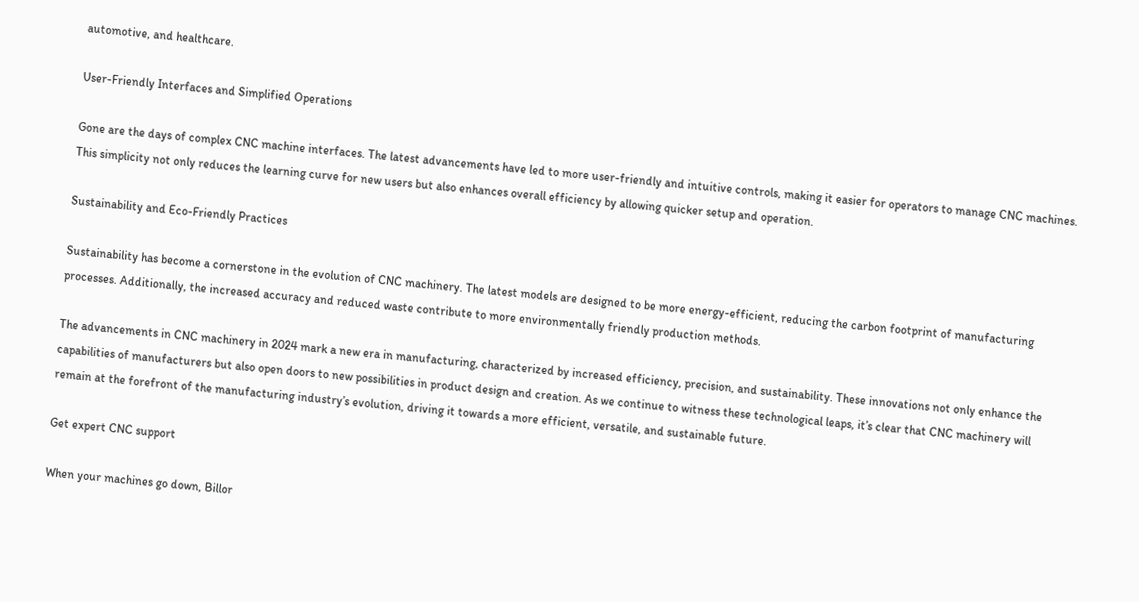automotive, and healthcare.

User-Friendly Interfaces and Simplified Operations

Gone are the days of complex CNC machine interfaces. The latest advancements have led to more user-friendly and intuitive controls, making it easier for operators to manage CNC machines. This simplicity not only reduces the learning curve for new users but also enhances overall efficiency by allowing quicker setup and operation.

Sustainability and Eco-Friendly Practices

Sustainability has become a cornerstone in the evolution of CNC machinery. The latest models are designed to be more energy-efficient, reducing the carbon footprint of manufacturing processes. Additionally, the increased accuracy and reduced waste contribute to more environmentally friendly production methods.

The advancements in CNC machinery in 2024 mark a new era in manufacturing, characterized by increased efficiency, precision, and sustainability. These innovations not only enhance the capabilities of manufacturers but also open doors to new possibilities in product design and creation. As we continue to witness these technological leaps, it’s clear that CNC machinery will remain at the forefront of the manufacturing industry’s evolution, driving it towards a more efficient, versatile, and sustainable future.

Get expert CNC support

When your machines go down, Billor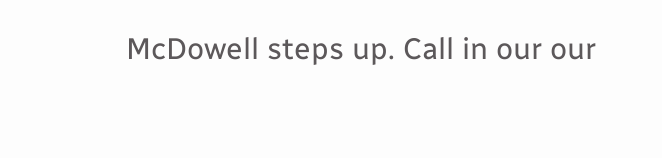McDowell steps up. Call in our our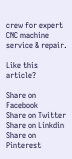crew for expert CNC machine service & repair.

Like this article?

Share on Facebook
Share on Twitter
Share on Linkdin
Share on Pinterest